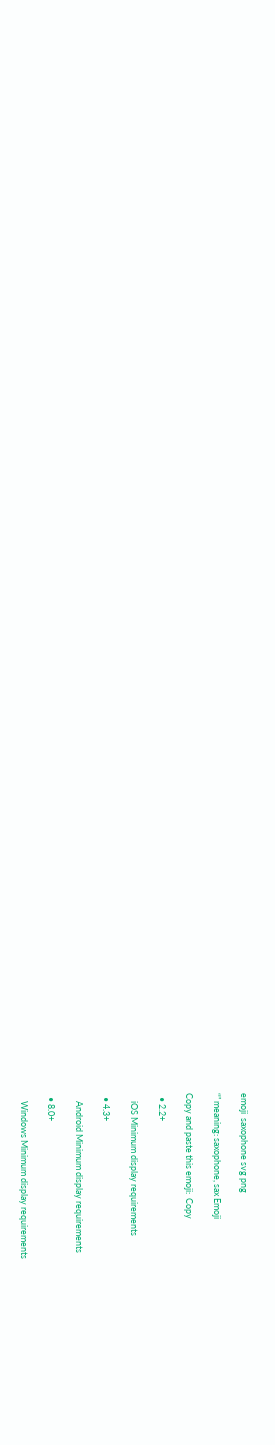emoji  saxophone svg png

“” meaning: saxophone, sax Emoji

Copy and paste this emoji:  Copy

  • 2.2+

    iOS Minimum display requirements

  • 4.3+

    Android Minimum display requirements

  • 8.0+

    Windows Minimum display requirements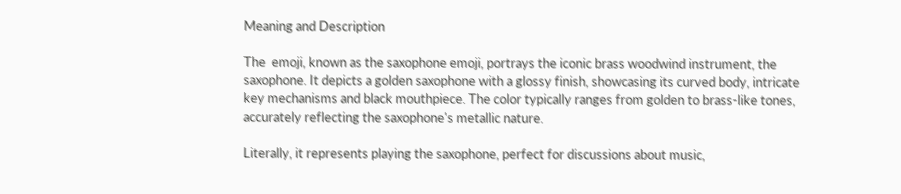Meaning and Description

The  emoji, known as the saxophone emoji, portrays the iconic brass woodwind instrument, the saxophone. It depicts a golden saxophone with a glossy finish, showcasing its curved body, intricate key mechanisms and black mouthpiece. The color typically ranges from golden to brass-like tones, accurately reflecting the saxophone's metallic nature.

Literally, it represents playing the saxophone, perfect for discussions about music,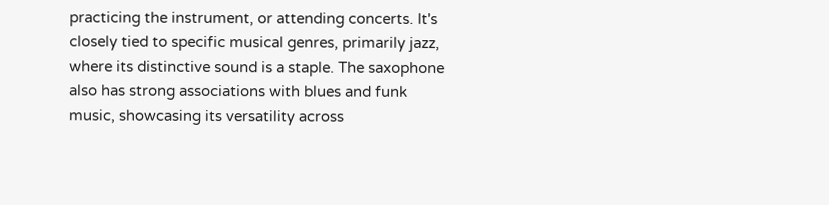practicing the instrument, or attending concerts. It's closely tied to specific musical genres, primarily jazz, where its distinctive sound is a staple. The saxophone also has strong associations with blues and funk music, showcasing its versatility across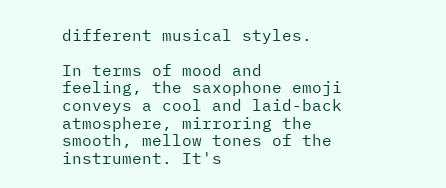different musical styles.

In terms of mood and feeling, the saxophone emoji conveys a cool and laid-back atmosphere, mirroring the smooth, mellow tones of the instrument. It's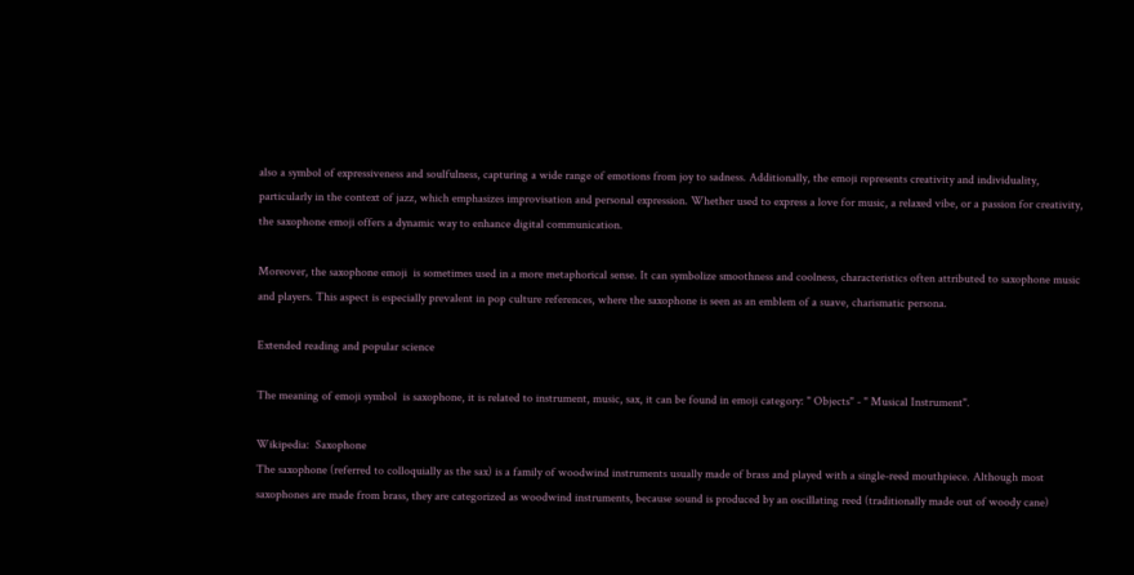also a symbol of expressiveness and soulfulness, capturing a wide range of emotions from joy to sadness. Additionally, the emoji represents creativity and individuality, particularly in the context of jazz, which emphasizes improvisation and personal expression. Whether used to express a love for music, a relaxed vibe, or a passion for creativity, the saxophone emoji offers a dynamic way to enhance digital communication.

Moreover, the saxophone emoji  is sometimes used in a more metaphorical sense. It can symbolize smoothness and coolness, characteristics often attributed to saxophone music and players. This aspect is especially prevalent in pop culture references, where the saxophone is seen as an emblem of a suave, charismatic persona.

Extended reading and popular science

The meaning of emoji symbol  is saxophone, it is related to instrument, music, sax, it can be found in emoji category: " Objects" - " Musical Instrument".

Wikipedia:  Saxophone
The saxophone (referred to colloquially as the sax) is a family of woodwind instruments usually made of brass and played with a single-reed mouthpiece. Although most saxophones are made from brass, they are categorized as woodwind instruments, because sound is produced by an oscillating reed (traditionally made out of woody cane)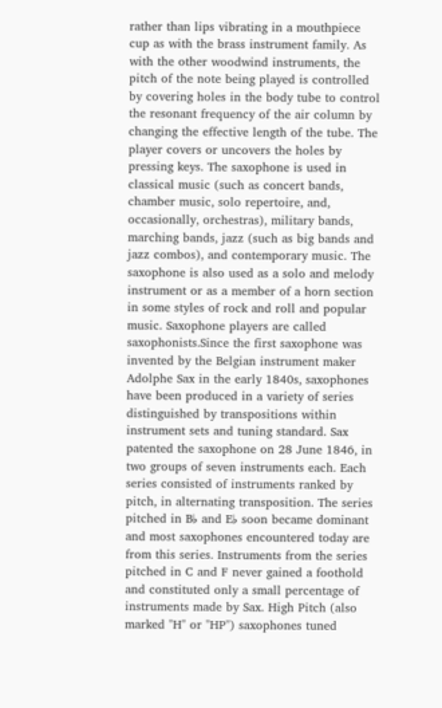rather than lips vibrating in a mouthpiece cup as with the brass instrument family. As with the other woodwind instruments, the pitch of the note being played is controlled by covering holes in the body tube to control the resonant frequency of the air column by changing the effective length of the tube. The player covers or uncovers the holes by pressing keys. The saxophone is used in classical music (such as concert bands, chamber music, solo repertoire, and, occasionally, orchestras), military bands, marching bands, jazz (such as big bands and jazz combos), and contemporary music. The saxophone is also used as a solo and melody instrument or as a member of a horn section in some styles of rock and roll and popular music. Saxophone players are called saxophonists.Since the first saxophone was invented by the Belgian instrument maker Adolphe Sax in the early 1840s, saxophones have been produced in a variety of series distinguished by transpositions within instrument sets and tuning standard. Sax patented the saxophone on 28 June 1846, in two groups of seven instruments each. Each series consisted of instruments ranked by pitch, in alternating transposition. The series pitched in B♭ and E♭ soon became dominant and most saxophones encountered today are from this series. Instruments from the series pitched in C and F never gained a foothold and constituted only a small percentage of instruments made by Sax. High Pitch (also marked "H" or "HP") saxophones tuned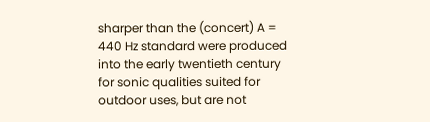sharper than the (concert) A = 440 Hz standard were produced into the early twentieth century for sonic qualities suited for outdoor uses, but are not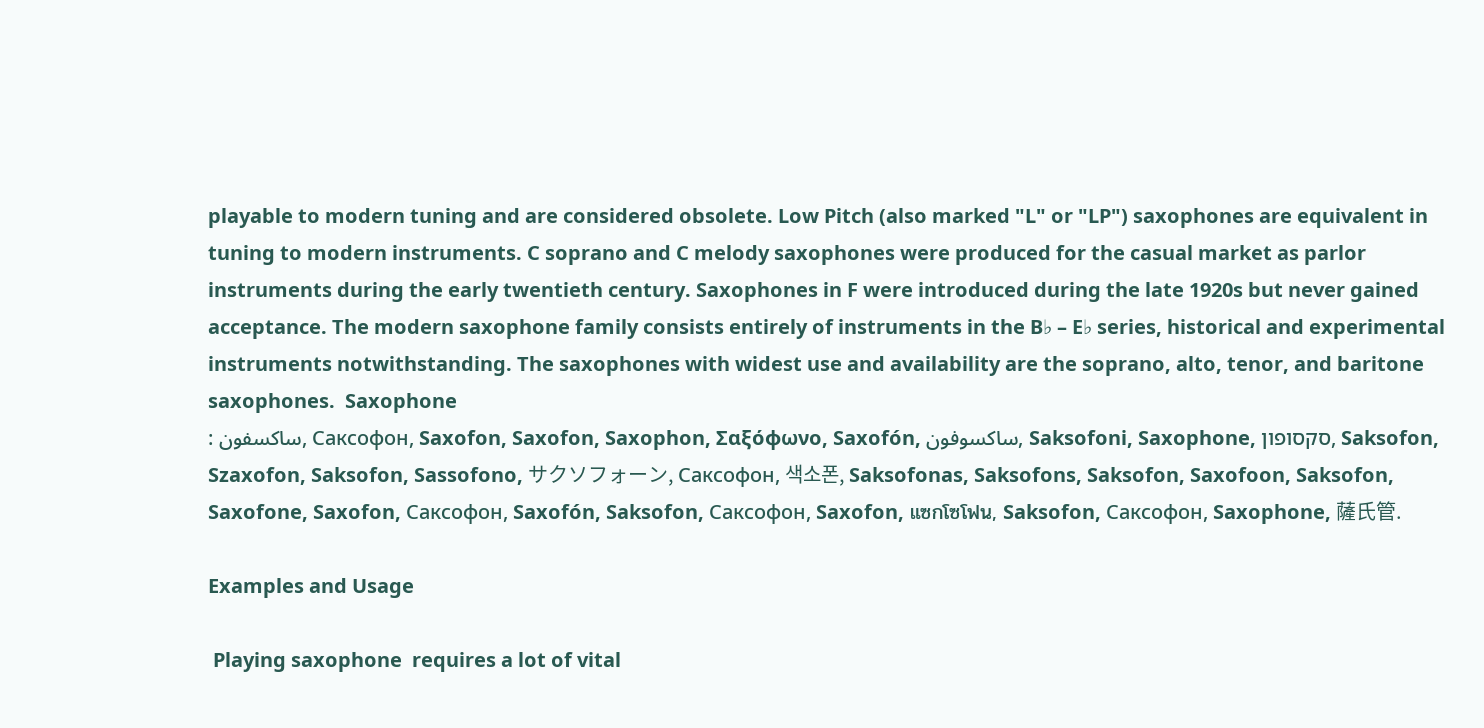playable to modern tuning and are considered obsolete. Low Pitch (also marked "L" or "LP") saxophones are equivalent in tuning to modern instruments. C soprano and C melody saxophones were produced for the casual market as parlor instruments during the early twentieth century. Saxophones in F were introduced during the late 1920s but never gained acceptance. The modern saxophone family consists entirely of instruments in the B♭ – E♭ series, historical and experimental instruments notwithstanding. The saxophones with widest use and availability are the soprano, alto, tenor, and baritone saxophones.  Saxophone
: ساكسفون, Саксофон, Saxofon, Saxofon, Saxophon, Σαξόφωνο, Saxofón, ساکسوفون, Saksofoni, Saxophone, סקסופון, Saksofon, Szaxofon, Saksofon, Sassofono, サクソフォーン, Саксофон, 색소폰, Saksofonas, Saksofons, Saksofon, Saxofoon, Saksofon, Saxofone, Saxofon, Саксофон, Saxofón, Saksofon, Саксофон, Saxofon, แซกโซโฟน, Saksofon, Саксофон, Saxophone, 薩氏管.

Examples and Usage

 Playing saxophone  requires a lot of vital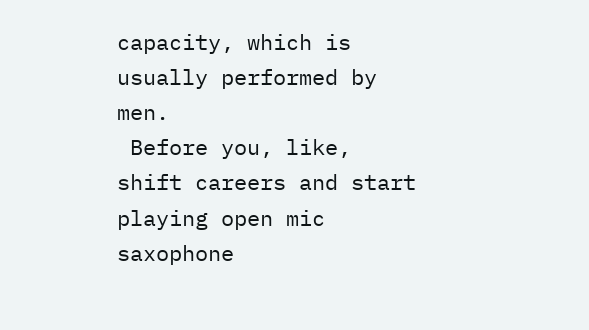capacity, which is usually performed by men.
 Before you, like, shift careers and start playing open mic saxophone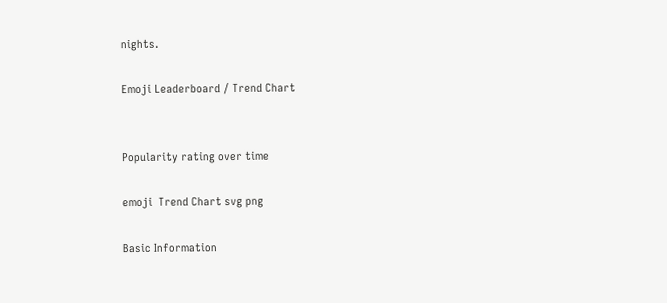nights.

Emoji Leaderboard / Trend Chart


Popularity rating over time

emoji  Trend Chart svg png

Basic Information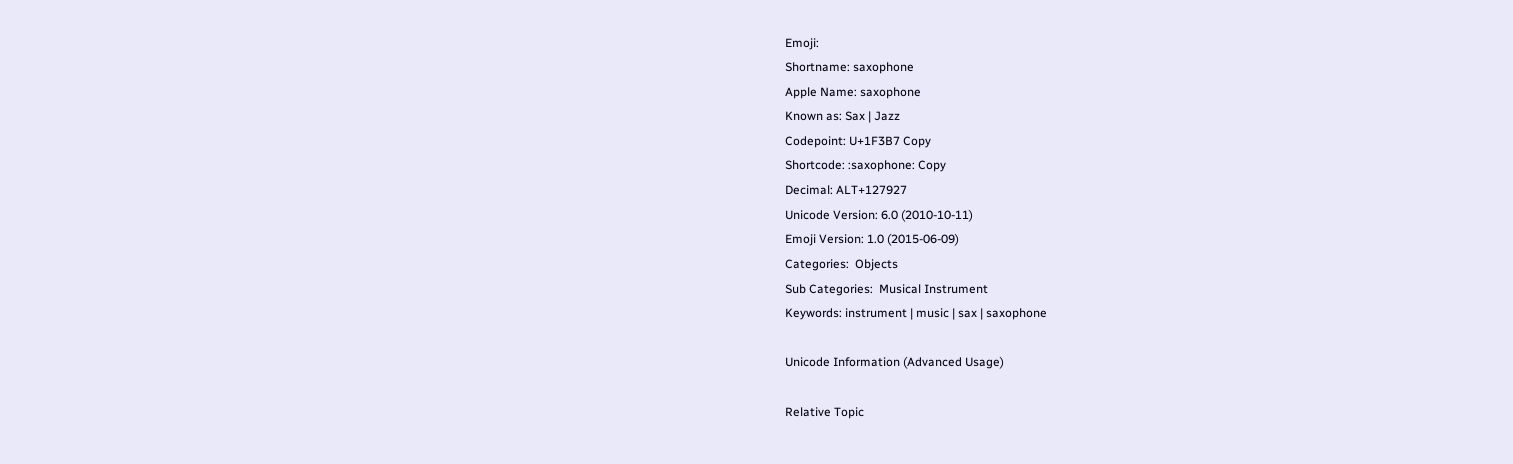Emoji:
Shortname: saxophone
Apple Name: saxophone
Known as: Sax | Jazz
Codepoint: U+1F3B7 Copy
Shortcode: :saxophone: Copy
Decimal: ALT+127927
Unicode Version: 6.0 (2010-10-11)
Emoji Version: 1.0 (2015-06-09)
Categories:  Objects
Sub Categories:  Musical Instrument
Keywords: instrument | music | sax | saxophone

Unicode Information (Advanced Usage)

Relative Topic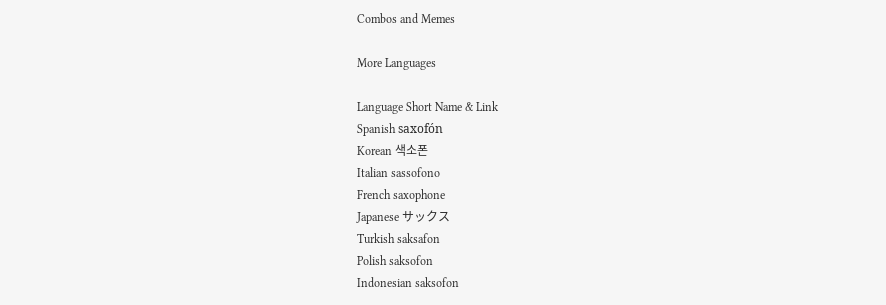Combos and Memes

More Languages

Language Short Name & Link
Spanish saxofón
Korean 색소폰
Italian sassofono
French saxophone
Japanese サックス
Turkish saksafon
Polish saksofon
Indonesian saksofon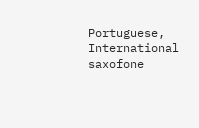Portuguese, International saxofone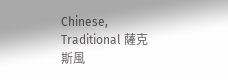Chinese, Traditional 薩克斯風